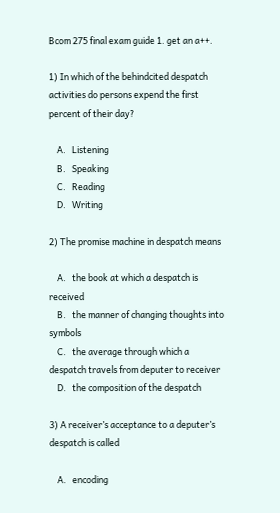Bcom 275 final exam guide 1. get an a++.

1) In which of the behindcited despatch activities do persons expend the first percent of their day?

    A.   Listening
    B.   Speaking
    C.   Reading
    D.   Writing

2) The promise machine in despatch means

    A.   the book at which a despatch is received
    B.   the manner of changing thoughts into symbols
    C.   the average through which a despatch travels from deputer to receiver
    D.   the composition of the despatch

3) A receiver’s acceptance to a deputer’s despatch is called

    A.   encoding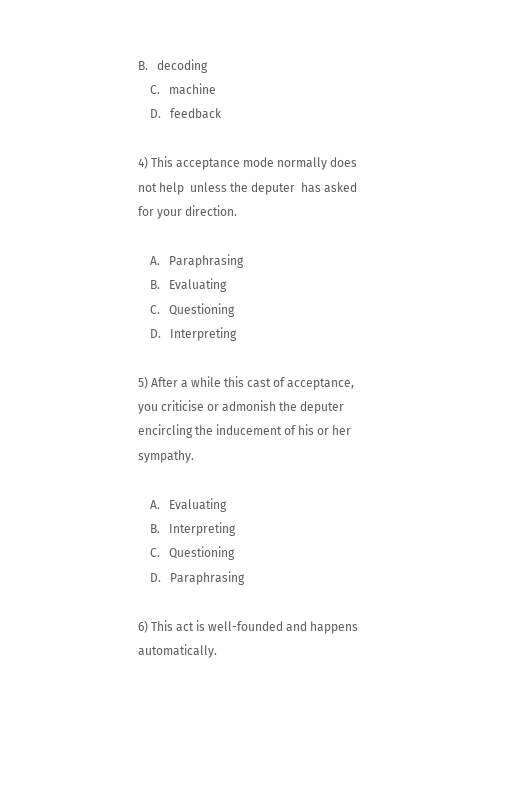B.   decoding
    C.   machine
    D.   feedback

4) This acceptance mode normally does not help  unless the deputer  has asked for your direction.

    A.   Paraphrasing
    B.   Evaluating
    C.   Questioning
    D.   Interpreting

5) After a while this cast of acceptance, you criticise or admonish the deputer encircling the inducement of his or her sympathy.

    A.   Evaluating
    B.   Interpreting
    C.   Questioning
    D.   Paraphrasing

6) This act is well-founded and happens automatically.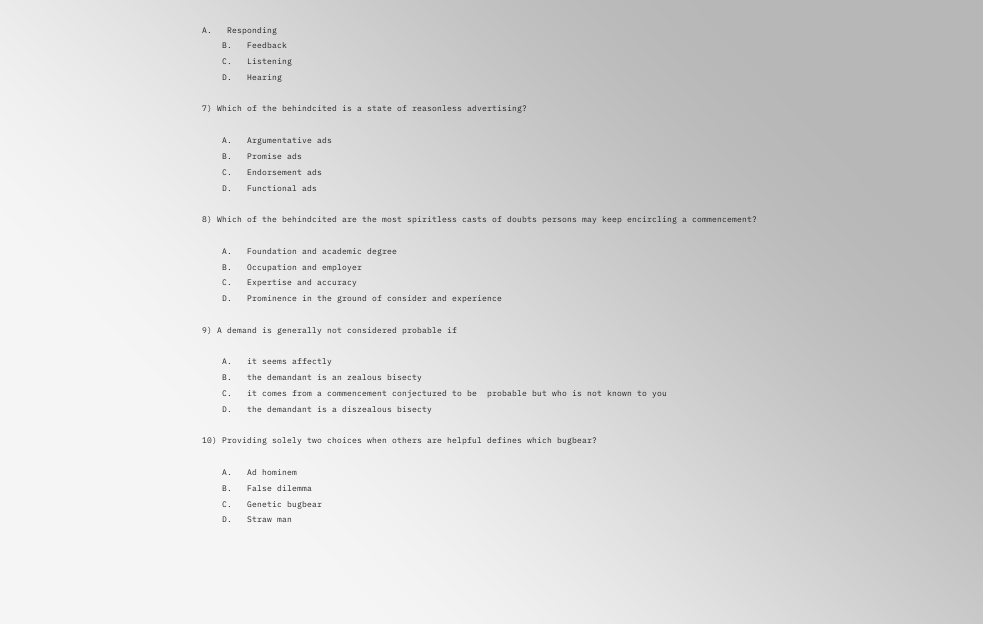A.   Responding
    B.   Feedback
    C.   Listening
    D.   Hearing

7) Which of the behindcited is a state of reasonless advertising?

    A.   Argumentative ads
    B.   Promise ads
    C.   Endorsement ads
    D.   Functional ads

8) Which of the behindcited are the most spiritless casts of doubts persons may keep encircling a commencement?

    A.   Foundation and academic degree
    B.   Occupation and employer
    C.   Expertise and accuracy
    D.   Prominence in the ground of consider and experience

9) A demand is generally not considered probable if

    A.   it seems affectly
    B.   the demandant is an zealous bisecty
    C.   it comes from a commencement conjectured to be  probable but who is not known to you
    D.   the demandant is a diszealous bisecty

10) Providing solely two choices when others are helpful defines which bugbear?

    A.   Ad hominem
    B.   False dilemma
    C.   Genetic bugbear
    D.   Straw man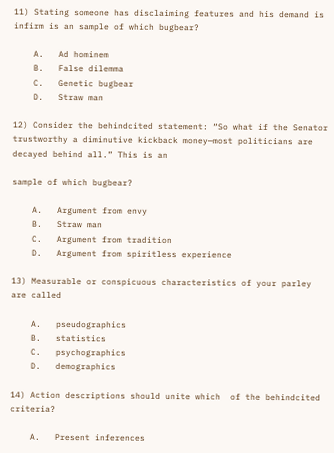11) Stating someone has disclaiming features and his demand is infirm is an sample of which bugbear?

    A.   Ad hominem
    B.   False dilemma
    C.   Genetic bugbear
    D.   Straw man

12) Consider the behindcited statement: “So what if the Senator trustworthy a diminutive kickback money—most politicians are decayed behind all.” This is an

sample of which bugbear?

    A.   Argument from envy
    B.   Straw man
    C.   Argument from tradition
    D.   Argument from spiritless experience

13) Measurable or conspicuous characteristics of your parley are called

    A.   pseudographics
    B.   statistics
    C.   psychographics
    D.   demographics

14) Action descriptions should unite which  of the behindcited criteria?

    A.   Present inferences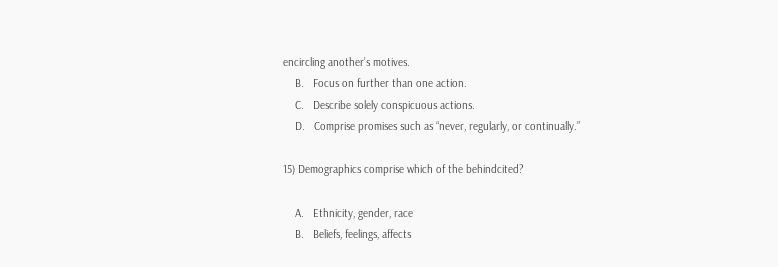encircling another’s motives.
    B.   Focus on further than one action.
    C.   Describe solely conspicuous actions.
    D.   Comprise promises such as “never, regularly, or continually.”

15) Demographics comprise which of the behindcited?

    A.   Ethnicity, gender, race
    B.   Beliefs, feelings, affects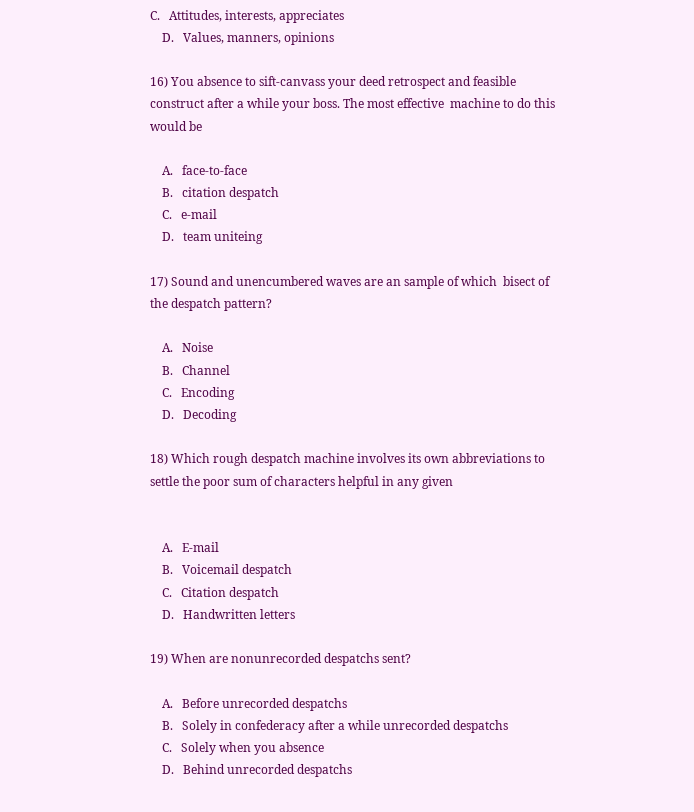C.   Attitudes, interests, appreciates
    D.   Values, manners, opinions

16) You absence to sift-canvass your deed retrospect and feasible construct after a while your boss. The most effective  machine to do this would be

    A.   face-to-face
    B.   citation despatch
    C.   e-mail
    D.   team uniteing

17) Sound and unencumbered waves are an sample of which  bisect of the despatch pattern?

    A.   Noise
    B.   Channel
    C.   Encoding
    D.   Decoding

18) Which rough despatch machine involves its own abbreviations to settle the poor sum of characters helpful in any given


    A.   E-mail
    B.   Voicemail despatch
    C.   Citation despatch
    D.   Handwritten letters

19) When are nonunrecorded despatchs sent?

    A.   Before unrecorded despatchs
    B.   Solely in confederacy after a while unrecorded despatchs
    C.   Solely when you absence
    D.   Behind unrecorded despatchs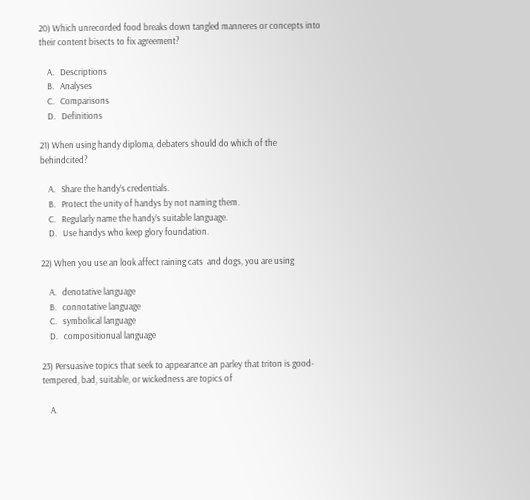20) Which unrecorded food breaks down tangled manneres or concepts into their content bisects to fix agreement?

    A.   Descriptions
    B.   Analyses
    C.   Comparisons
    D.   Definitions

21) When using handy diploma, debaters should do which of the behindcited?

    A.   Share the handy’s credentials.
    B.   Protect the unity of handys by not naming them.
    C.   Regularly name the handy’s suitable language.
    D.   Use handys who keep glory foundation.

22) When you use an look affect raining cats  and dogs, you are using

    A.   denotative language
    B.   connotative language
    C.   symbolical language
    D.   compositionual language

23) Persuasive topics that seek to appearance an parley that triton is good-tempered, bad, suitable, or wickedness are topics of

    A.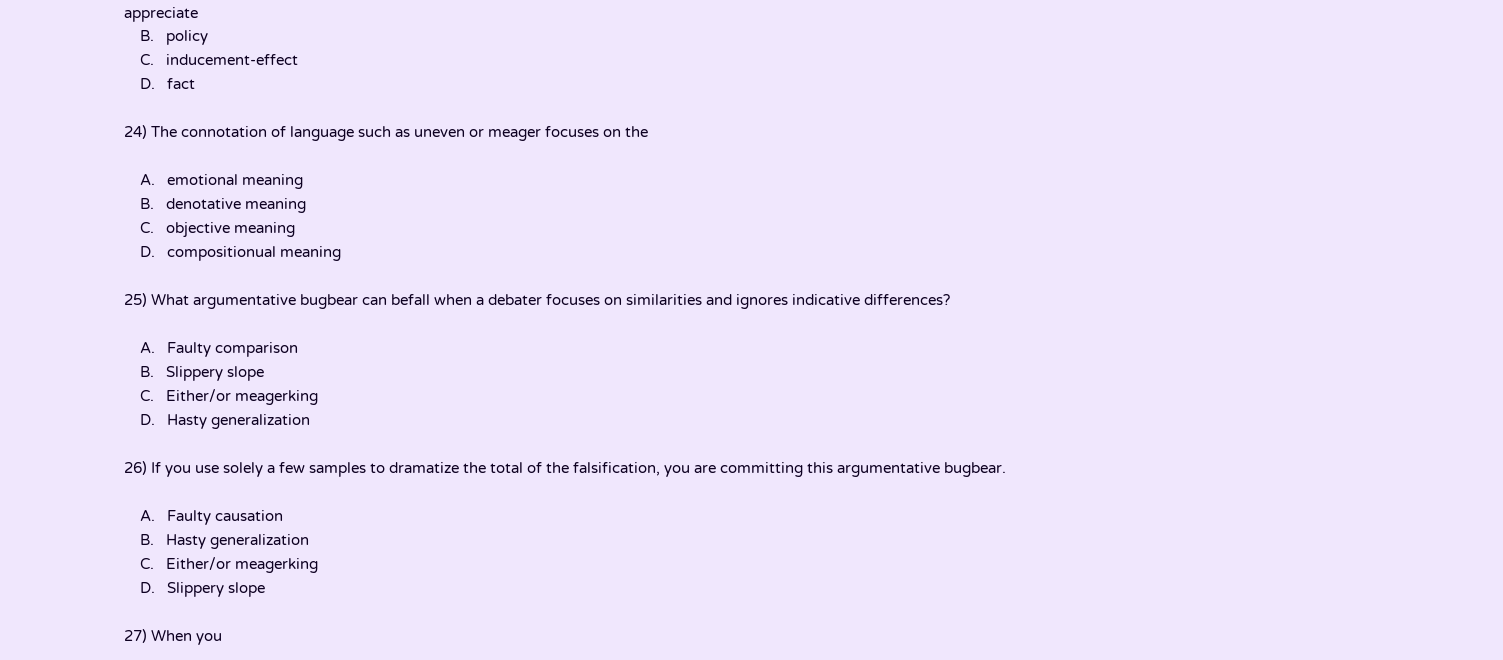appreciate
    B.   policy
    C.   inducement-effect
    D.   fact

24) The connotation of language such as uneven or meager focuses on the

    A.   emotional meaning
    B.   denotative meaning
    C.   objective meaning
    D.   compositionual meaning

25) What argumentative bugbear can befall when a debater focuses on similarities and ignores indicative differences?

    A.   Faulty comparison
    B.   Slippery slope
    C.   Either/or meagerking
    D.   Hasty generalization

26) If you use solely a few samples to dramatize the total of the falsification, you are committing this argumentative bugbear.

    A.   Faulty causation
    B.   Hasty generalization
    C.   Either/or meagerking
    D.   Slippery slope

27) When you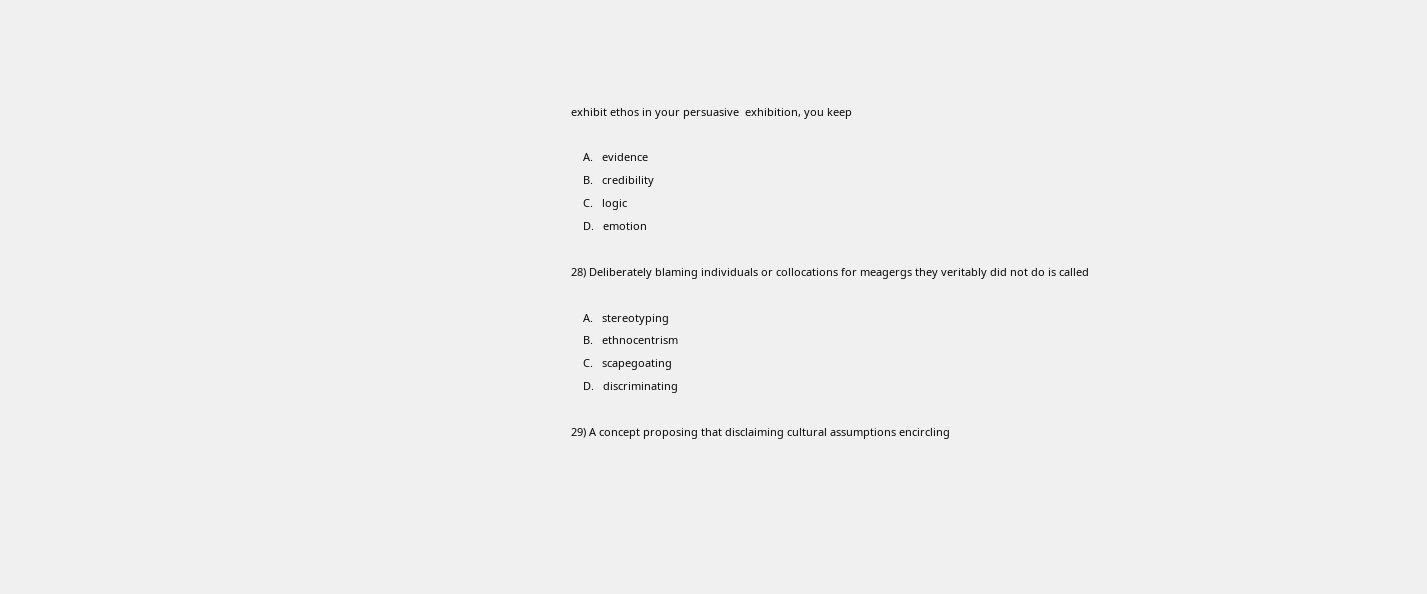exhibit ethos in your persuasive  exhibition, you keep

    A.   evidence
    B.   credibility
    C.   logic
    D.   emotion

28) Deliberately blaming individuals or collocations for meagergs they veritably did not do is called

    A.   stereotyping
    B.   ethnocentrism
    C.   scapegoating
    D.   discriminating

29) A concept proposing that disclaiming cultural assumptions encircling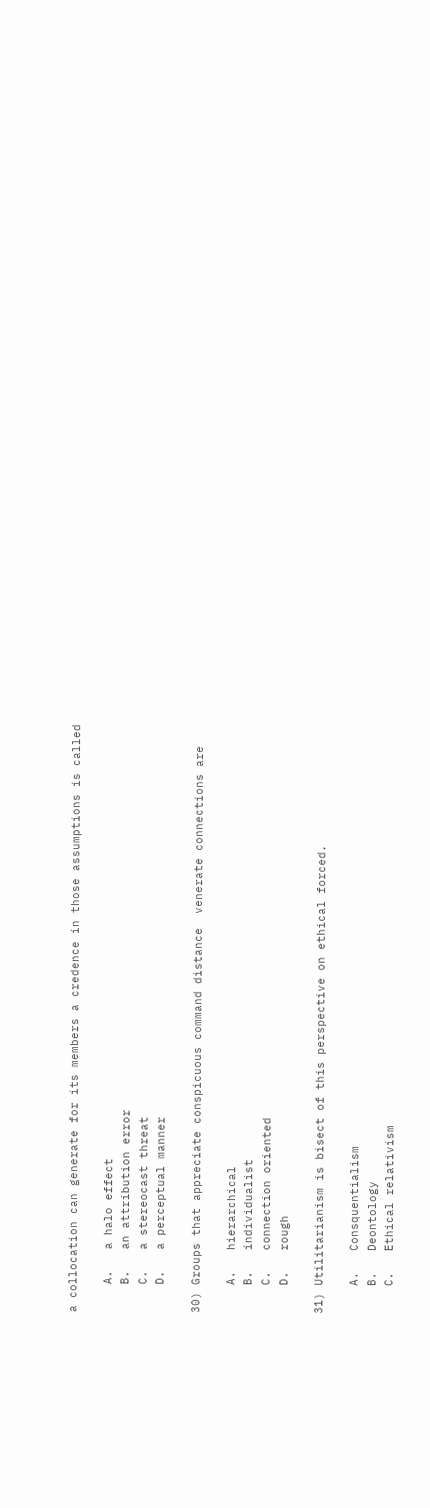a collocation can generate for its members a credence in those assumptions is called

    A.   a halo effect
    B.   an attribution error
    C.   a stereocast threat
    D.   a perceptual manner

30) Groups that appreciate conspicuous command distance  venerate connections are

    A.   hierarchical
    B.   individualist
    C.   connection oriented
    D.   rough

31) Utilitarianism is bisect of this perspective on ethical forced.

    A.   Consquentialism
    B.   Deontology
    C.   Ethical relativism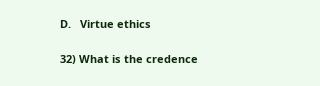D.   Virtue ethics

32) What is the credence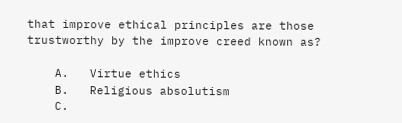that improve ethical principles are those trustworthy by the improve creed known as?

    A.   Virtue ethics
    B.   Religious absolutism
    C.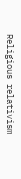Religious relativism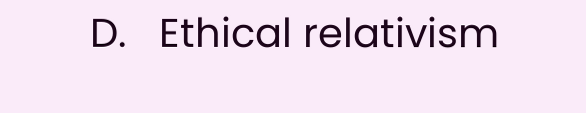D.   Ethical relativism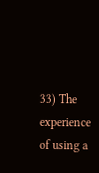33) The experience of using a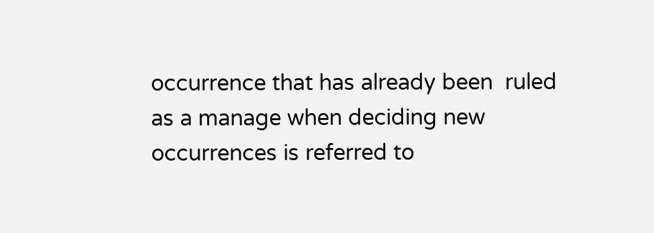occurrence that has already been  ruled as a manage when deciding new occurrences is referred to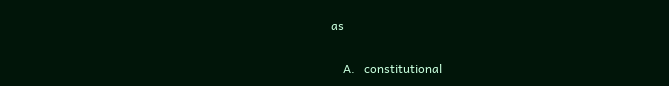as

    A.   constitutional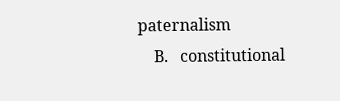paternalism
    B.   constitutional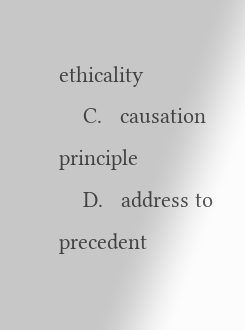ethicality
    C.   causation principle
    D.   address to precedent